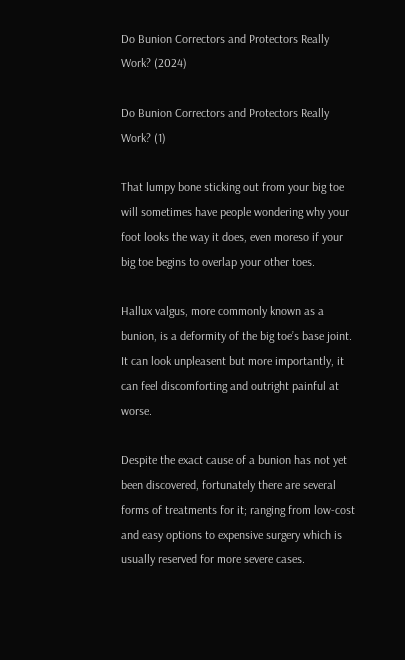Do Bunion Correctors and Protectors Really Work? (2024)

Do Bunion Correctors and Protectors Really Work? (1)

That lumpy bone sticking out from your big toe will sometimes have people wondering why your foot looks the way it does, even moreso if your big toe begins to overlap your other toes.

Hallux valgus, more commonly known as a bunion, is a deformity of the big toe’s base joint. It can look unpleasent but more importantly, it can feel discomforting and outright painful at worse.

Despite the exact cause of a bunion has not yet been discovered, fortunately there are several forms of treatments for it; ranging from low-cost and easy options to expensive surgery which is usually reserved for more severe cases.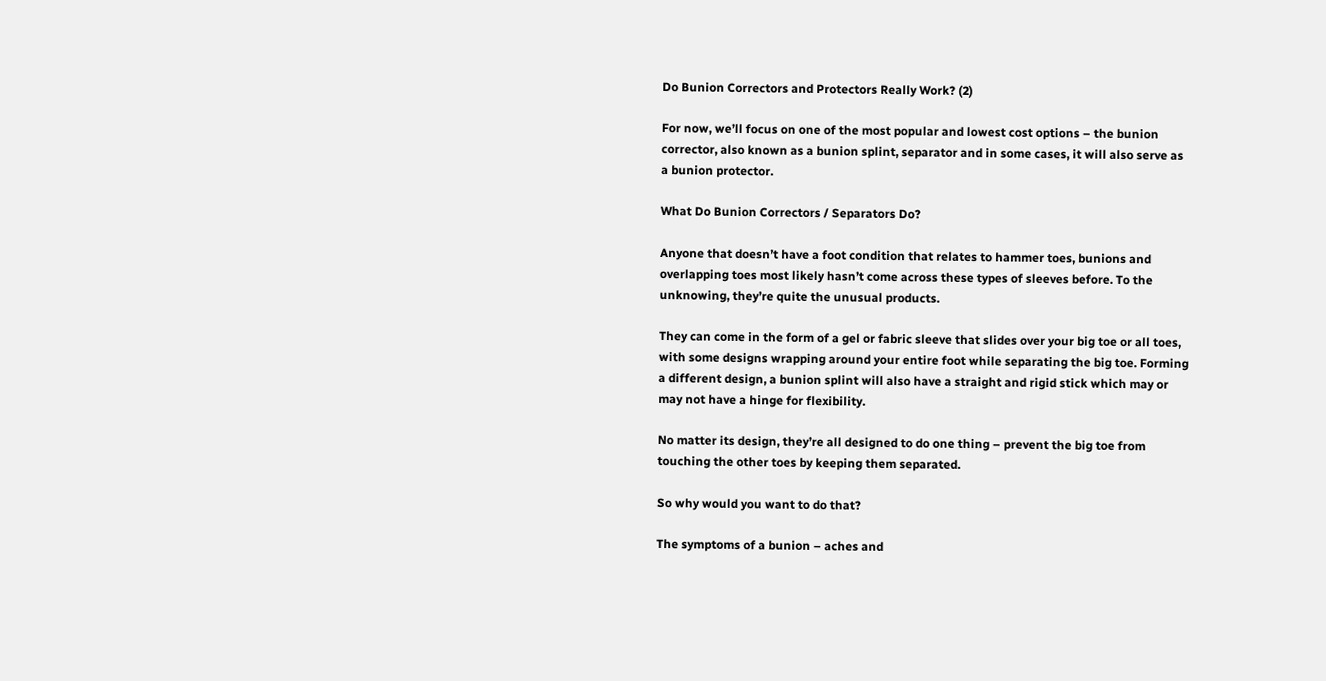Do Bunion Correctors and Protectors Really Work? (2)

For now, we’ll focus on one of the most popular and lowest cost options – the bunion corrector, also known as a bunion splint, separator and in some cases, it will also serve as a bunion protector.

What Do Bunion Correctors / Separators Do?

Anyone that doesn’t have a foot condition that relates to hammer toes, bunions and overlapping toes most likely hasn’t come across these types of sleeves before. To the unknowing, they’re quite the unusual products.

They can come in the form of a gel or fabric sleeve that slides over your big toe or all toes, with some designs wrapping around your entire foot while separating the big toe. Forming a different design, a bunion splint will also have a straight and rigid stick which may or may not have a hinge for flexibility.

No matter its design, they’re all designed to do one thing – prevent the big toe from touching the other toes by keeping them separated.

So why would you want to do that?

The symptoms of a bunion – aches and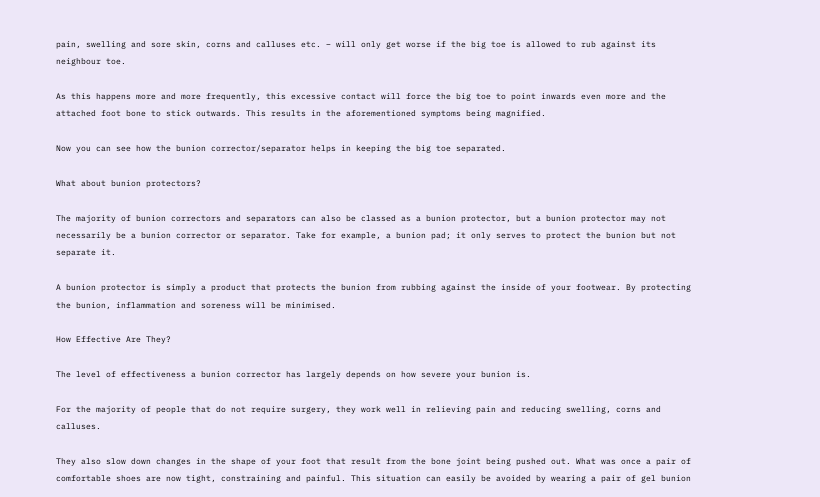pain, swelling and sore skin, corns and calluses etc. – will only get worse if the big toe is allowed to rub against its neighbour toe.

As this happens more and more frequently, this excessive contact will force the big toe to point inwards even more and the attached foot bone to stick outwards. This results in the aforementioned symptoms being magnified.

Now you can see how the bunion corrector/separator helps in keeping the big toe separated.

What about bunion protectors?

The majority of bunion correctors and separators can also be classed as a bunion protector, but a bunion protector may not necessarily be a bunion corrector or separator. Take for example, a bunion pad; it only serves to protect the bunion but not separate it.

A bunion protector is simply a product that protects the bunion from rubbing against the inside of your footwear. By protecting the bunion, inflammation and soreness will be minimised.

How Effective Are They?

The level of effectiveness a bunion corrector has largely depends on how severe your bunion is.

For the majority of people that do not require surgery, they work well in relieving pain and reducing swelling, corns and calluses.

They also slow down changes in the shape of your foot that result from the bone joint being pushed out. What was once a pair of comfortable shoes are now tight, constraining and painful. This situation can easily be avoided by wearing a pair of gel bunion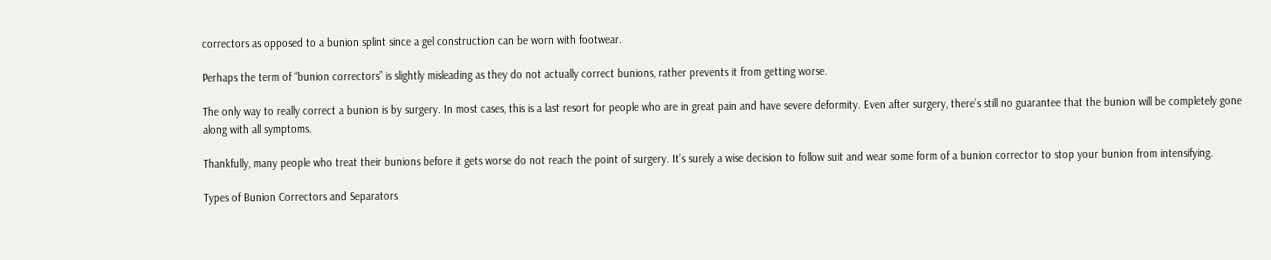correctors as opposed to a bunion splint since a gel construction can be worn with footwear.

Perhaps the term of “bunion correctors” is slightly misleading as they do not actually correct bunions, rather prevents it from getting worse.

The only way to really correct a bunion is by surgery. In most cases, this is a last resort for people who are in great pain and have severe deformity. Even after surgery, there’s still no guarantee that the bunion will be completely gone along with all symptoms.

Thankfully, many people who treat their bunions before it gets worse do not reach the point of surgery. It’s surely a wise decision to follow suit and wear some form of a bunion corrector to stop your bunion from intensifying.

Types of Bunion Correctors and Separators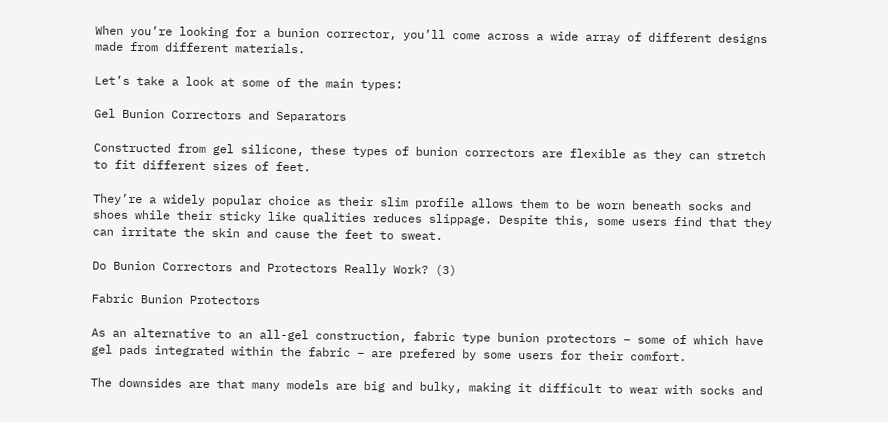When you’re looking for a bunion corrector, you’ll come across a wide array of different designs made from different materials.

Let’s take a look at some of the main types:

Gel Bunion Correctors and Separators

Constructed from gel silicone, these types of bunion correctors are flexible as they can stretch to fit different sizes of feet.

They’re a widely popular choice as their slim profile allows them to be worn beneath socks and shoes while their sticky like qualities reduces slippage. Despite this, some users find that they can irritate the skin and cause the feet to sweat.

Do Bunion Correctors and Protectors Really Work? (3)

Fabric Bunion Protectors

As an alternative to an all-gel construction, fabric type bunion protectors – some of which have gel pads integrated within the fabric – are prefered by some users for their comfort.

The downsides are that many models are big and bulky, making it difficult to wear with socks and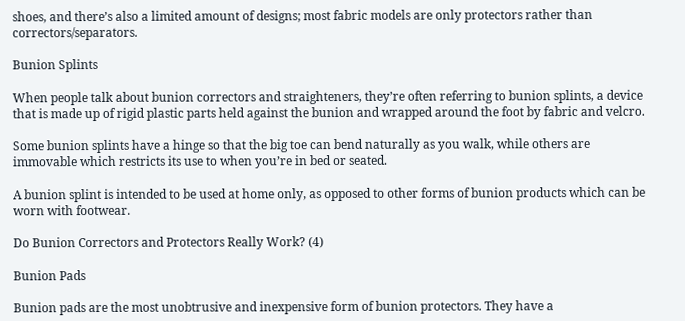shoes, and there’s also a limited amount of designs; most fabric models are only protectors rather than correctors/separators.

Bunion Splints

When people talk about bunion correctors and straighteners, they’re often referring to bunion splints, a device that is made up of rigid plastic parts held against the bunion and wrapped around the foot by fabric and velcro.

Some bunion splints have a hinge so that the big toe can bend naturally as you walk, while others are immovable which restricts its use to when you’re in bed or seated.

A bunion splint is intended to be used at home only, as opposed to other forms of bunion products which can be worn with footwear.

Do Bunion Correctors and Protectors Really Work? (4)

Bunion Pads

Bunion pads are the most unobtrusive and inexpensive form of bunion protectors. They have a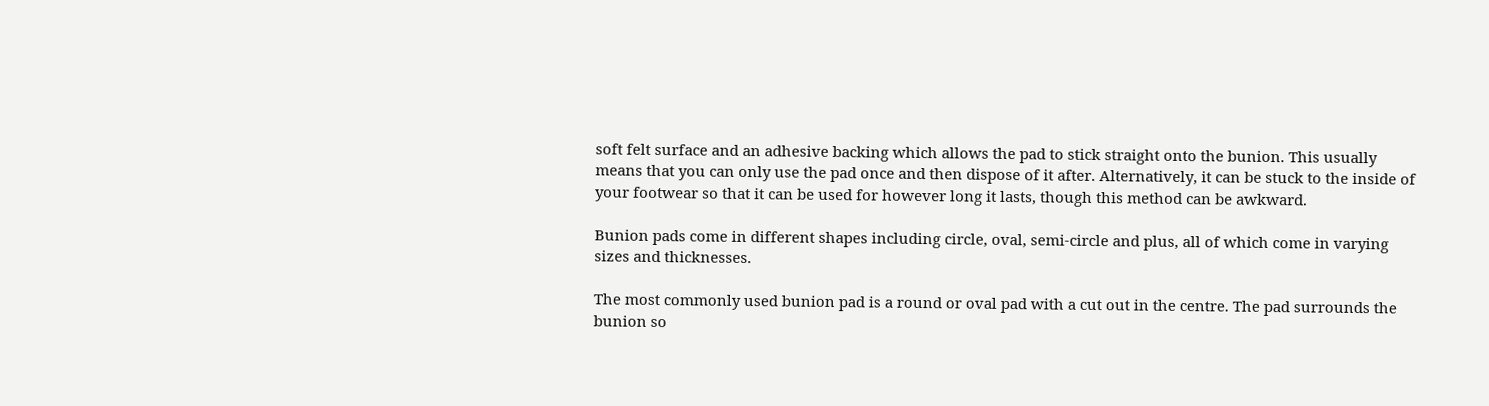soft felt surface and an adhesive backing which allows the pad to stick straight onto the bunion. This usually means that you can only use the pad once and then dispose of it after. Alternatively, it can be stuck to the inside of your footwear so that it can be used for however long it lasts, though this method can be awkward.

Bunion pads come in different shapes including circle, oval, semi-circle and plus, all of which come in varying sizes and thicknesses.

The most commonly used bunion pad is a round or oval pad with a cut out in the centre. The pad surrounds the bunion so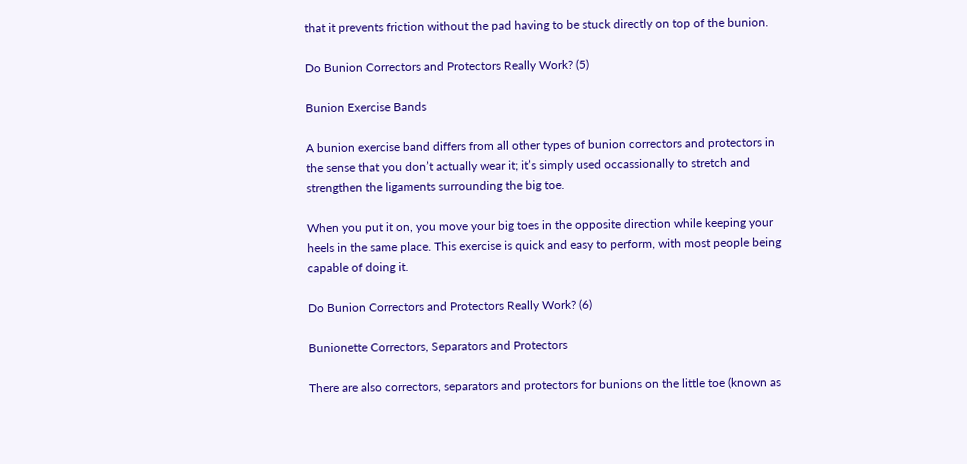that it prevents friction without the pad having to be stuck directly on top of the bunion.

Do Bunion Correctors and Protectors Really Work? (5)

Bunion Exercise Bands

A bunion exercise band differs from all other types of bunion correctors and protectors in the sense that you don’t actually wear it; it’s simply used occassionally to stretch and strengthen the ligaments surrounding the big toe.

When you put it on, you move your big toes in the opposite direction while keeping your heels in the same place. This exercise is quick and easy to perform, with most people being capable of doing it.

Do Bunion Correctors and Protectors Really Work? (6)

Bunionette Correctors, Separators and Protectors

There are also correctors, separators and protectors for bunions on the little toe (known as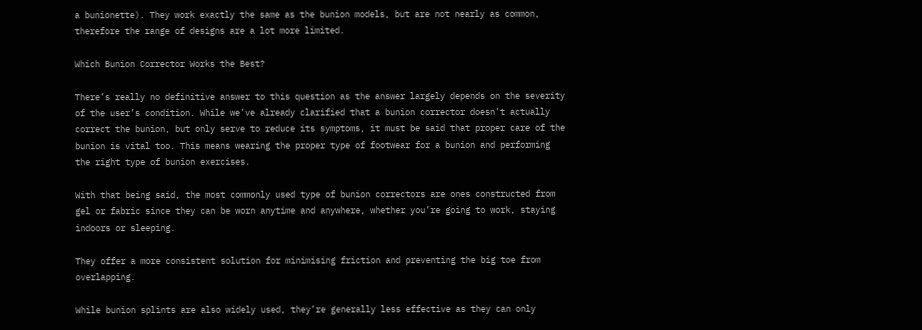a bunionette). They work exactly the same as the bunion models, but are not nearly as common, therefore the range of designs are a lot more limited.

Which Bunion Corrector Works the Best?

There’s really no definitive answer to this question as the answer largely depends on the severity of the user’s condition. While we’ve already clarified that a bunion corrector doesn’t actually correct the bunion, but only serve to reduce its symptoms, it must be said that proper care of the bunion is vital too. This means wearing the proper type of footwear for a bunion and performing the right type of bunion exercises.

With that being said, the most commonly used type of bunion correctors are ones constructed from gel or fabric since they can be worn anytime and anywhere, whether you’re going to work, staying indoors or sleeping.

They offer a more consistent solution for minimising friction and preventing the big toe from overlapping.

While bunion splints are also widely used, they’re generally less effective as they can only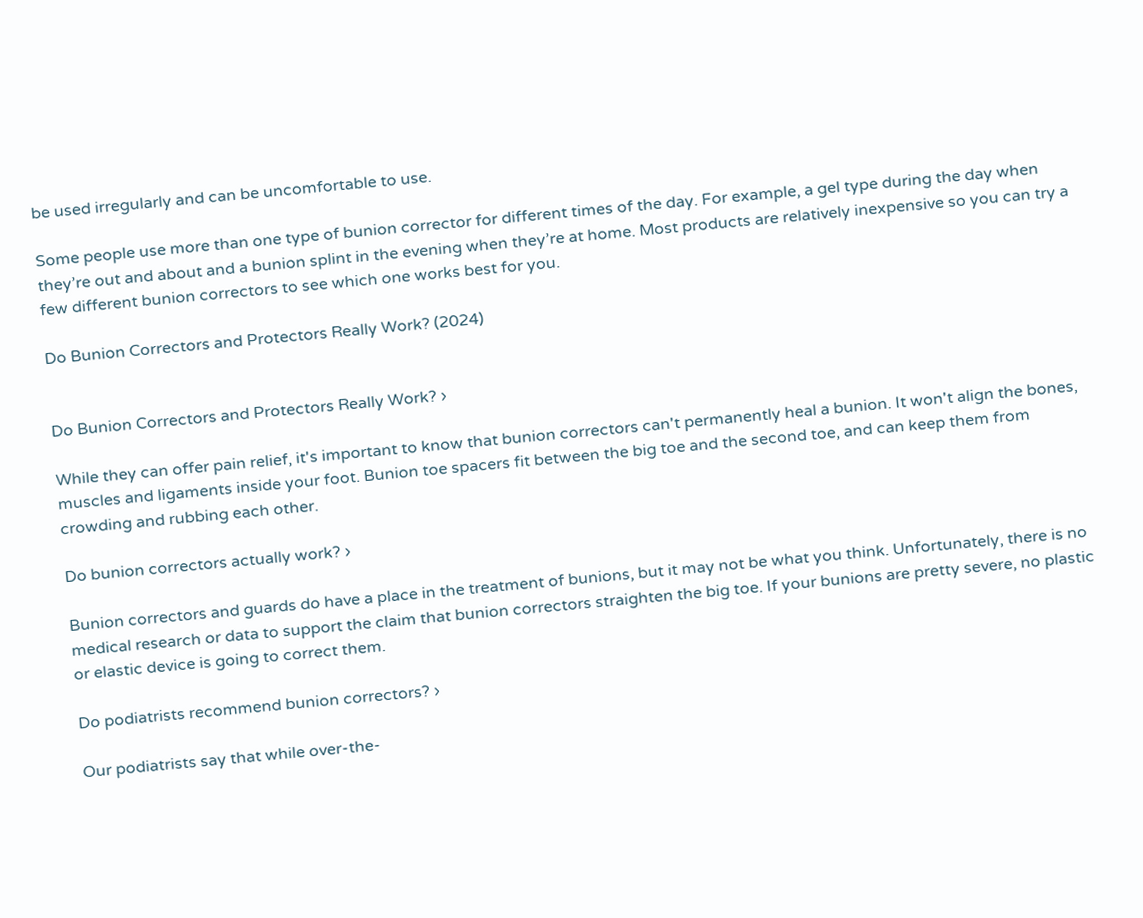be used irregularly and can be uncomfortable to use.

Some people use more than one type of bunion corrector for different times of the day. For example, a gel type during the day when they’re out and about and a bunion splint in the evening when they’re at home. Most products are relatively inexpensive so you can try a few different bunion correctors to see which one works best for you.

Do Bunion Correctors and Protectors Really Work? (2024)


Do Bunion Correctors and Protectors Really Work? ›

While they can offer pain relief, it's important to know that bunion correctors can't permanently heal a bunion. It won't align the bones, muscles and ligaments inside your foot. Bunion toe spacers fit between the big toe and the second toe, and can keep them from crowding and rubbing each other.

Do bunion correctors actually work? ›

Bunion correctors and guards do have a place in the treatment of bunions, but it may not be what you think. Unfortunately, there is no medical research or data to support the claim that bunion correctors straighten the big toe. If your bunions are pretty severe, no plastic or elastic device is going to correct them.

Do podiatrists recommend bunion correctors? ›

Our podiatrists say that while over-the-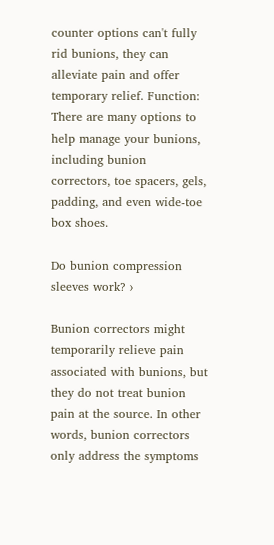counter options can't fully rid bunions, they can alleviate pain and offer temporary relief. Function: There are many options to help manage your bunions, including bunion correctors, toe spacers, gels, padding, and even wide-toe box shoes.

Do bunion compression sleeves work? ›

Bunion correctors might temporarily relieve pain associated with bunions, but they do not treat bunion pain at the source. In other words, bunion correctors only address the symptoms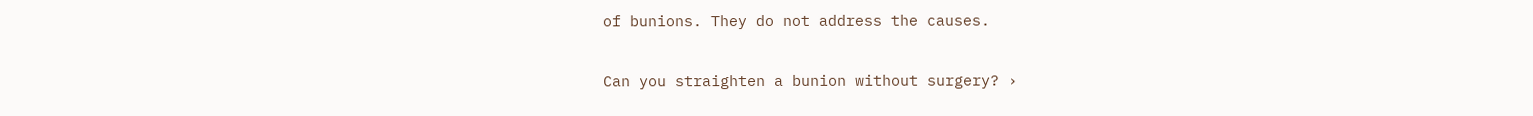of bunions. They do not address the causes.

Can you straighten a bunion without surgery? ›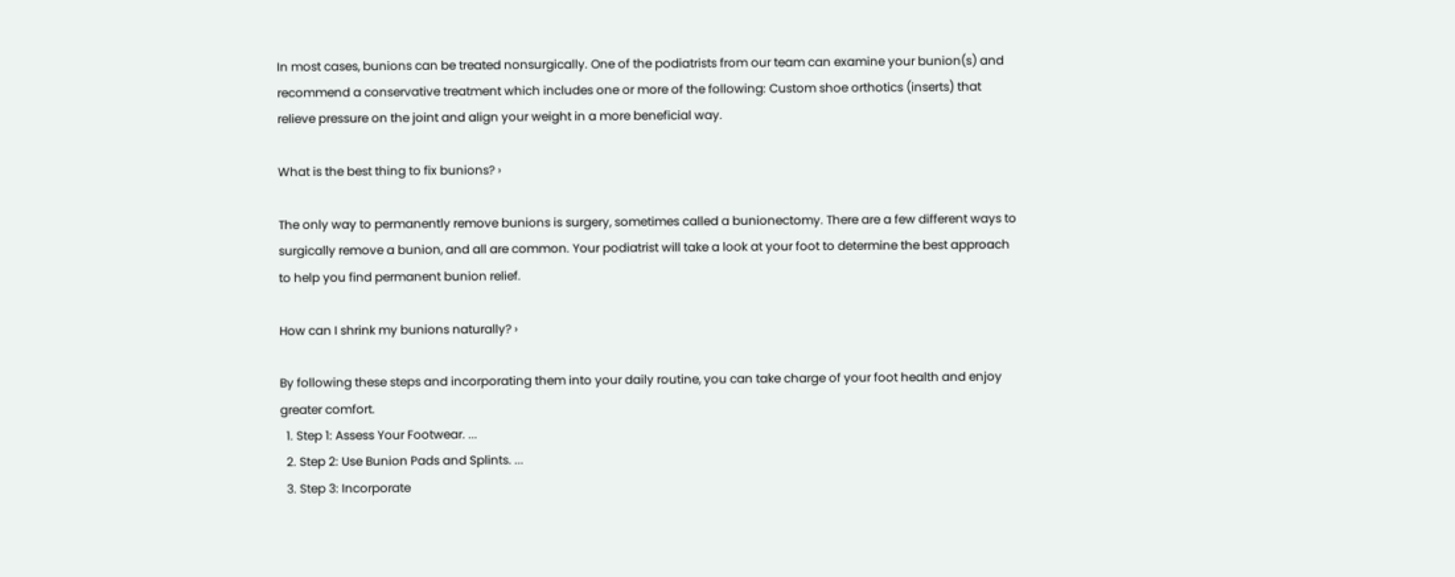In most cases, bunions can be treated nonsurgically. One of the podiatrists from our team can examine your bunion(s) and recommend a conservative treatment which includes one or more of the following: Custom shoe orthotics (inserts) that relieve pressure on the joint and align your weight in a more beneficial way.

What is the best thing to fix bunions? ›

The only way to permanently remove bunions is surgery, sometimes called a bunionectomy. There are a few different ways to surgically remove a bunion, and all are common. Your podiatrist will take a look at your foot to determine the best approach to help you find permanent bunion relief.

How can I shrink my bunions naturally? ›

By following these steps and incorporating them into your daily routine, you can take charge of your foot health and enjoy greater comfort.
  1. Step 1: Assess Your Footwear. ...
  2. Step 2: Use Bunion Pads and Splints. ...
  3. Step 3: Incorporate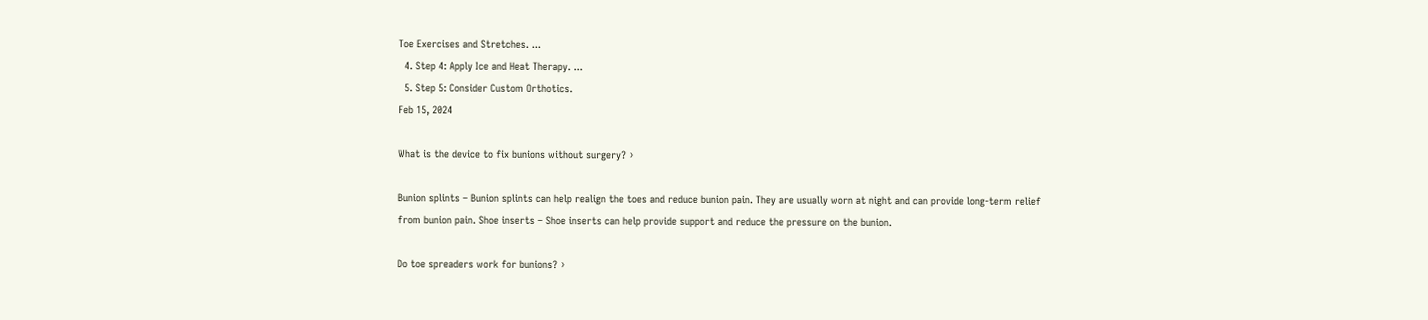Toe Exercises and Stretches. ...
  4. Step 4: Apply Ice and Heat Therapy. ...
  5. Step 5: Consider Custom Orthotics.
Feb 15, 2024

What is the device to fix bunions without surgery? ›

Bunion splints – Bunion splints can help realign the toes and reduce bunion pain. They are usually worn at night and can provide long-term relief from bunion pain. Shoe inserts – Shoe inserts can help provide support and reduce the pressure on the bunion.

Do toe spreaders work for bunions? ›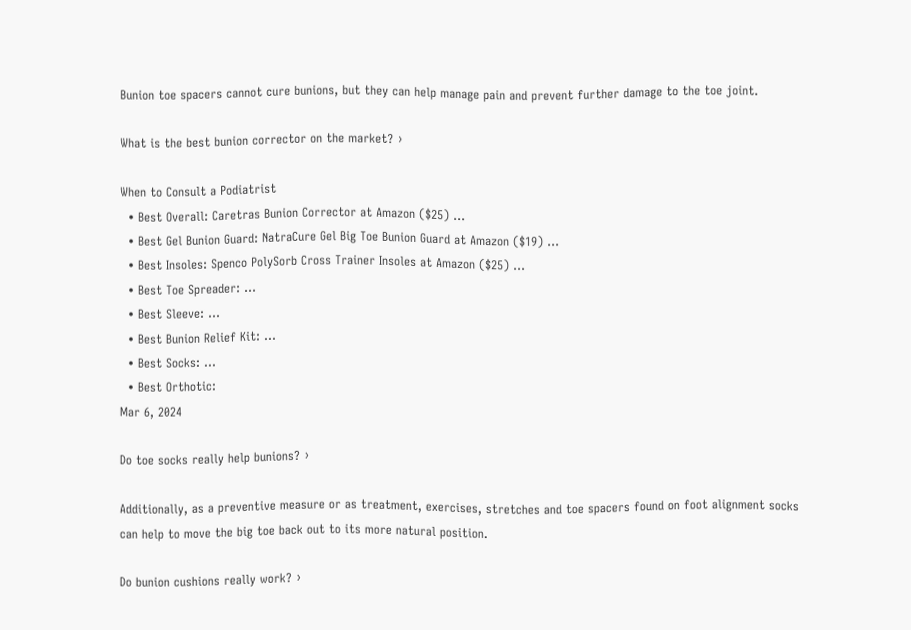Bunion toe spacers cannot cure bunions, but they can help manage pain and prevent further damage to the toe joint.

What is the best bunion corrector on the market? ›

When to Consult a Podiatrist
  • Best Overall: Caretras Bunion Corrector at Amazon ($25) ...
  • Best Gel Bunion Guard: NatraCure Gel Big Toe Bunion Guard at Amazon ($19) ...
  • Best Insoles: Spenco PolySorb Cross Trainer Insoles at Amazon ($25) ...
  • Best Toe Spreader: ...
  • Best Sleeve: ...
  • Best Bunion Relief Kit: ...
  • Best Socks: ...
  • Best Orthotic:
Mar 6, 2024

Do toe socks really help bunions? ›

Additionally, as a preventive measure or as treatment, exercises, stretches and toe spacers found on foot alignment socks can help to move the big toe back out to its more natural position.

Do bunion cushions really work? ›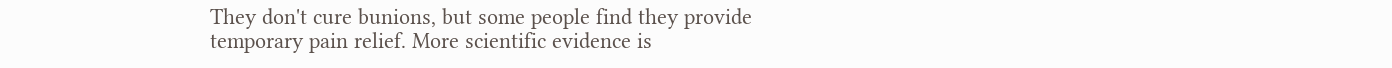They don't cure bunions, but some people find they provide temporary pain relief. More scientific evidence is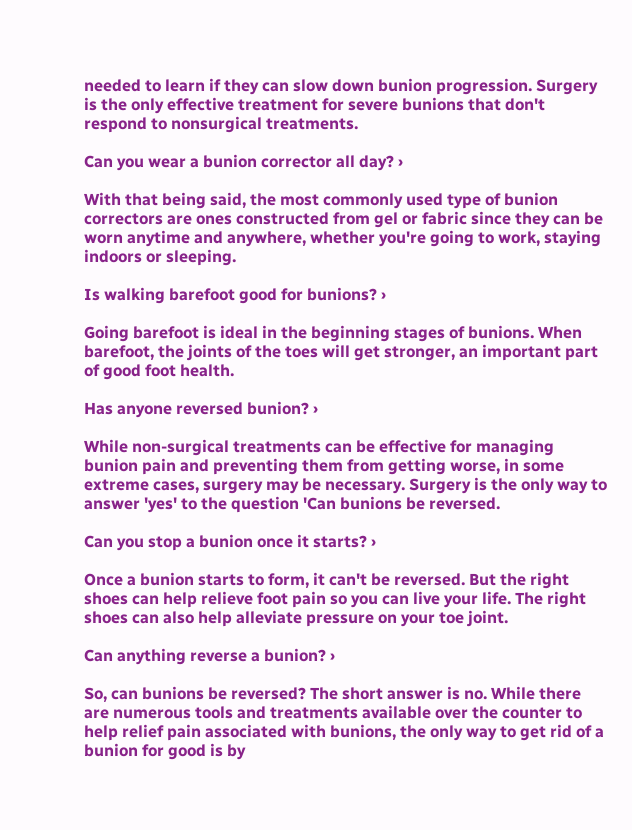needed to learn if they can slow down bunion progression. Surgery is the only effective treatment for severe bunions that don't respond to nonsurgical treatments.

Can you wear a bunion corrector all day? ›

With that being said, the most commonly used type of bunion correctors are ones constructed from gel or fabric since they can be worn anytime and anywhere, whether you're going to work, staying indoors or sleeping.

Is walking barefoot good for bunions? ›

Going barefoot is ideal in the beginning stages of bunions. When barefoot, the joints of the toes will get stronger, an important part of good foot health.

Has anyone reversed bunion? ›

While non-surgical treatments can be effective for managing bunion pain and preventing them from getting worse, in some extreme cases, surgery may be necessary. Surgery is the only way to answer 'yes' to the question 'Can bunions be reversed.

Can you stop a bunion once it starts? ›

Once a bunion starts to form, it can't be reversed. But the right shoes can help relieve foot pain so you can live your life. The right shoes can also help alleviate pressure on your toe joint.

Can anything reverse a bunion? ›

So, can bunions be reversed? The short answer is no. While there are numerous tools and treatments available over the counter to help relief pain associated with bunions, the only way to get rid of a bunion for good is by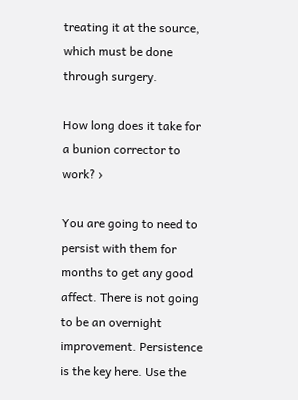treating it at the source, which must be done through surgery.

How long does it take for a bunion corrector to work? ›

You are going to need to persist with them for months to get any good affect. There is not going to be an overnight improvement. Persistence is the key here. Use the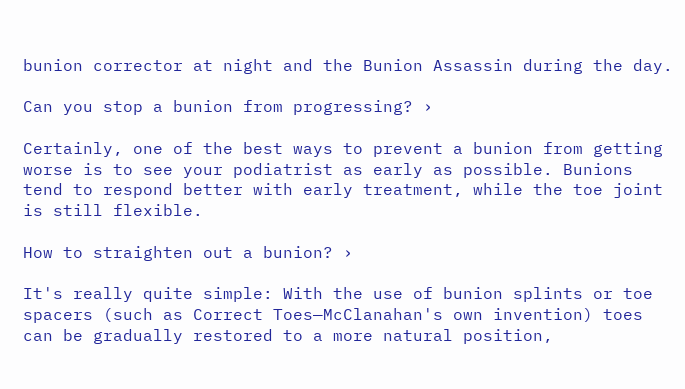bunion corrector at night and the Bunion Assassin during the day.

Can you stop a bunion from progressing? ›

Certainly, one of the best ways to prevent a bunion from getting worse is to see your podiatrist as early as possible. Bunions tend to respond better with early treatment, while the toe joint is still flexible.

How to straighten out a bunion? ›

It's really quite simple: With the use of bunion splints or toe spacers (such as Correct Toes—McClanahan's own invention) toes can be gradually restored to a more natural position,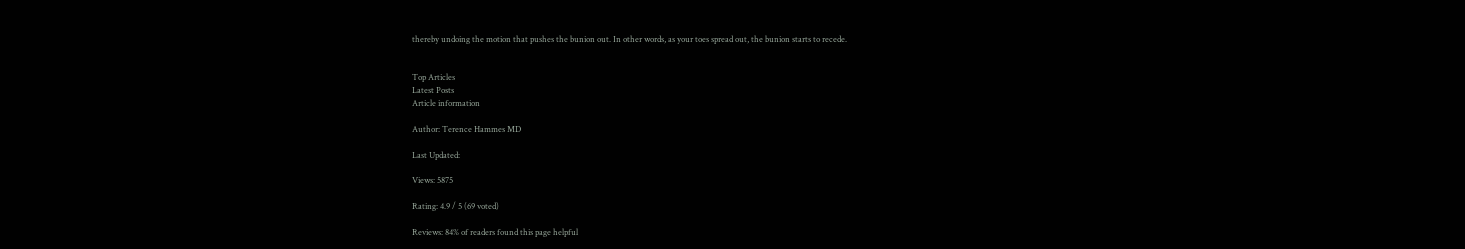thereby undoing the motion that pushes the bunion out. In other words, as your toes spread out, the bunion starts to recede.


Top Articles
Latest Posts
Article information

Author: Terence Hammes MD

Last Updated:

Views: 5875

Rating: 4.9 / 5 (69 voted)

Reviews: 84% of readers found this page helpful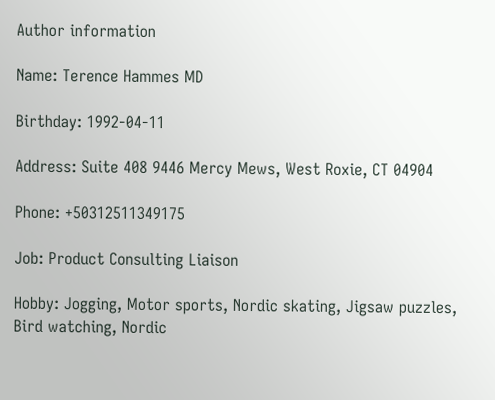Author information

Name: Terence Hammes MD

Birthday: 1992-04-11

Address: Suite 408 9446 Mercy Mews, West Roxie, CT 04904

Phone: +50312511349175

Job: Product Consulting Liaison

Hobby: Jogging, Motor sports, Nordic skating, Jigsaw puzzles, Bird watching, Nordic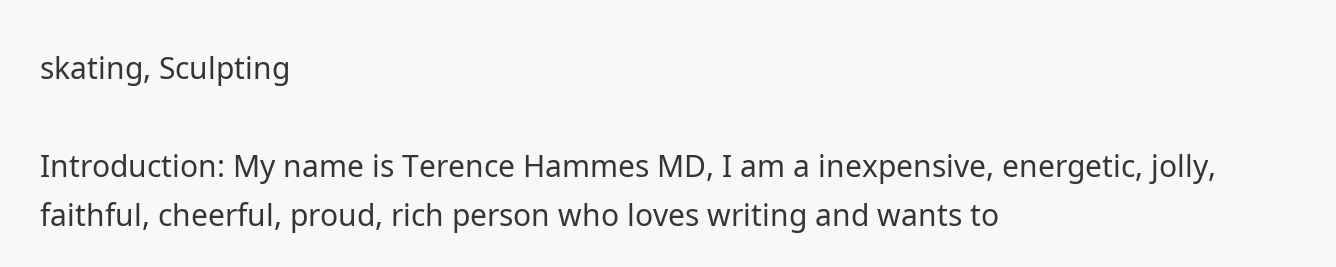skating, Sculpting

Introduction: My name is Terence Hammes MD, I am a inexpensive, energetic, jolly, faithful, cheerful, proud, rich person who loves writing and wants to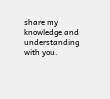share my knowledge and understanding with you.